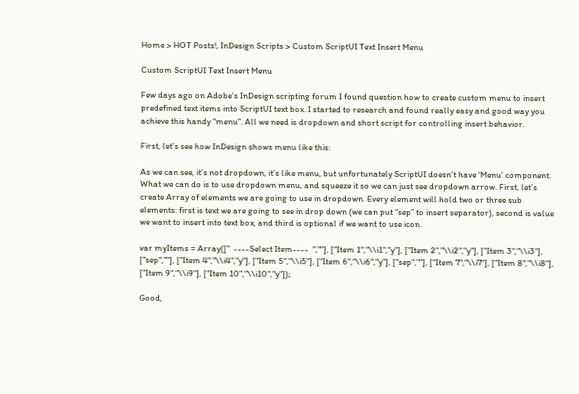Home > HOT Posts!, InDesign Scripts > Custom ScriptUI Text Insert Menu

Custom ScriptUI Text Insert Menu

Few days ago on Adobe’s InDesign scripting forum I found question how to create custom menu to insert predefined text items into ScriptUI text box. I started to research and found really easy and good way you achieve this handy “menu”. All we need is dropdown and short script for controlling insert behavior.

First, let’s see how InDesign shows menu like this:

As we can see, it’s not dropdown, it’s like menu, but unfortunately ScriptUI doesn’t have ‘Menu’ component. What we can do is to use dropdown menu, and squeeze it so we can just see dropdown arrow. First, let’s create Array of elements we are going to use in dropdown. Every element will hold two or three sub elements: first is text we are going to see in drop down (we can put “sep” to insert separator), second is value we want to insert into text box, and third is optional if we want to use icon.

var myItems = Array(["  ----Select Item----  ",""], ["Item 1","\\i1","y"], ["Item 2","\\i2","y"], ["Item 3","\\i3"], ["sep",""], ["Item 4","\\i4","y"], ["Item 5","\\i5"], ["Item 6","\\i6","y"], ["sep",""], ["Item 7","\\i7"], ["Item 8","\\i8"], ["Item 9","\\i9"], ["Item 10","\\i10","y"]);

Good,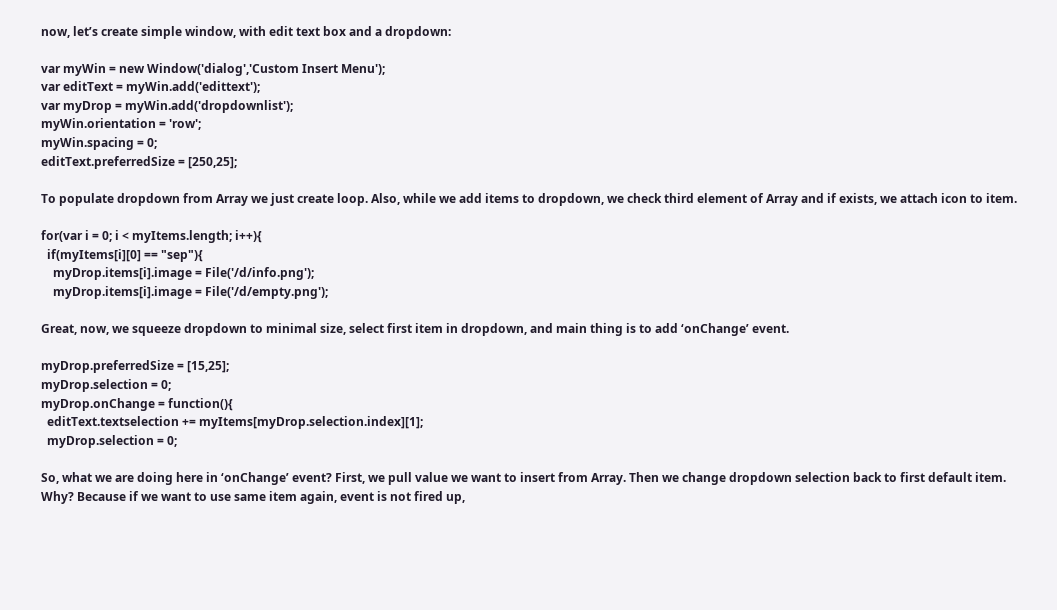now, let’s create simple window, with edit text box and a dropdown:

var myWin = new Window('dialog','Custom Insert Menu');
var editText = myWin.add('edittext');
var myDrop = myWin.add('dropdownlist');
myWin.orientation = 'row';
myWin.spacing = 0;
editText.preferredSize = [250,25];

To populate dropdown from Array we just create loop. Also, while we add items to dropdown, we check third element of Array and if exists, we attach icon to item.

for(var i = 0; i < myItems.length; i++){
  if(myItems[i][0] == "sep"){
    myDrop.items[i].image = File('/d/info.png');
    myDrop.items[i].image = File('/d/empty.png');

Great, now, we squeeze dropdown to minimal size, select first item in dropdown, and main thing is to add ‘onChange’ event.

myDrop.preferredSize = [15,25];
myDrop.selection = 0;
myDrop.onChange = function(){
  editText.textselection += myItems[myDrop.selection.index][1];
  myDrop.selection = 0;

So, what we are doing here in ‘onChange’ event? First, we pull value we want to insert from Array. Then we change dropdown selection back to first default item. Why? Because if we want to use same item again, event is not fired up,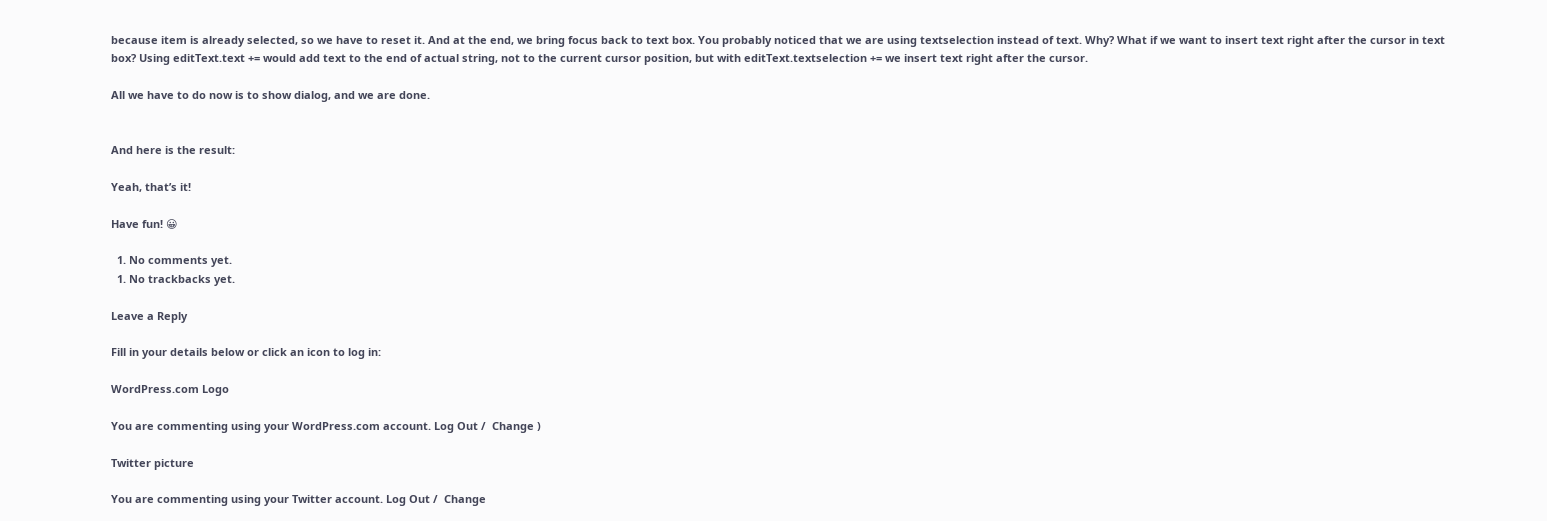because item is already selected, so we have to reset it. And at the end, we bring focus back to text box. You probably noticed that we are using textselection instead of text. Why? What if we want to insert text right after the cursor in text box? Using editText.text += would add text to the end of actual string, not to the current cursor position, but with editText.textselection += we insert text right after the cursor.

All we have to do now is to show dialog, and we are done.


And here is the result:

Yeah, that’s it!

Have fun! 😀

  1. No comments yet.
  1. No trackbacks yet.

Leave a Reply

Fill in your details below or click an icon to log in:

WordPress.com Logo

You are commenting using your WordPress.com account. Log Out /  Change )

Twitter picture

You are commenting using your Twitter account. Log Out /  Change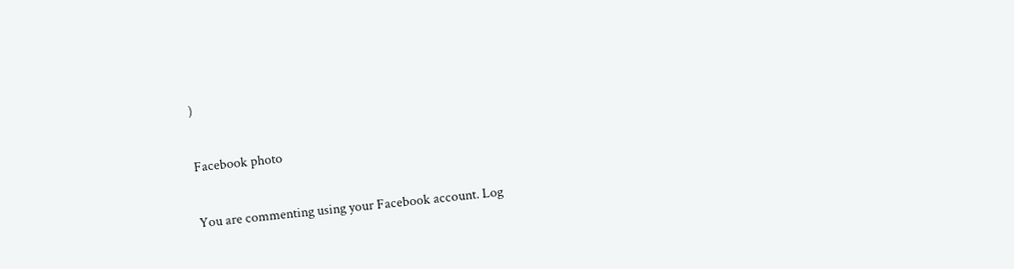)

Facebook photo

You are commenting using your Facebook account. Log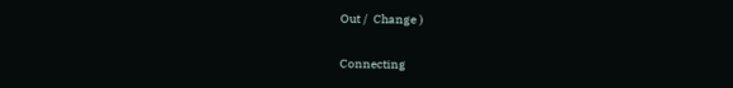Out /  Change )

Connecting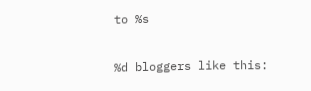to %s

%d bloggers like this: